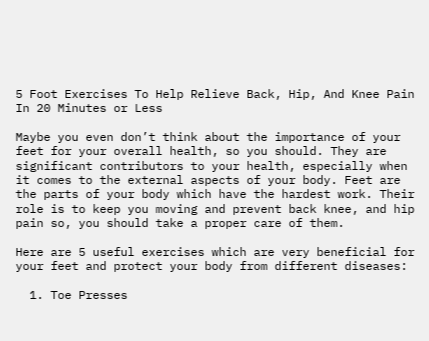5 Foot Exercises To Help Relieve Back, Hip, And Knee Pain In 20 Minutes or Less

Maybe you even don’t think about the importance of your feet for your overall health, so you should. They are significant contributors to your health, especially when it comes to the external aspects of your body. Feet are the parts of your body which have the hardest work. Their role is to keep you moving and prevent back knee, and hip pain so, you should take a proper care of them.

Here are 5 useful exercises which are very beneficial for your feet and protect your body from different diseases:

  1. Toe Presses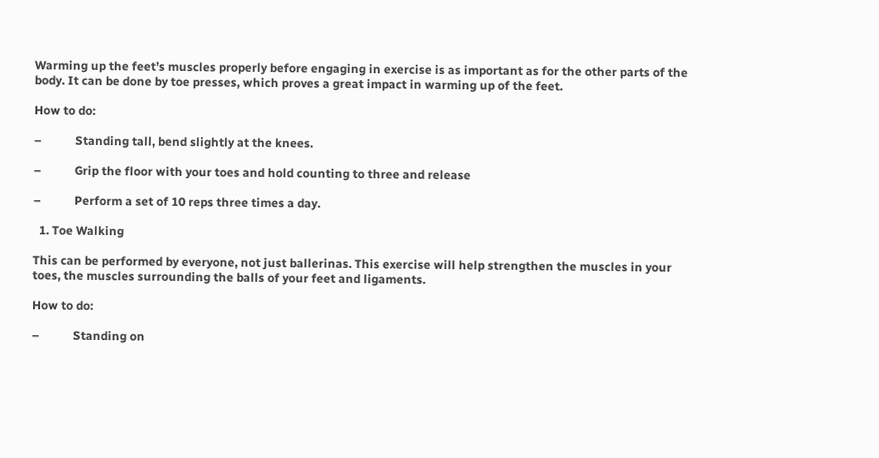Warming up the feet’s muscles properly before engaging in exercise is as important as for the other parts of the body. It can be done by toe presses, which proves a great impact in warming up of the feet.

How to do:

–           Standing tall, bend slightly at the knees.

–           Grip the floor with your toes and hold counting to three and release

–           Perform a set of 10 reps three times a day.

  1. Toe Walking

This can be performed by everyone, not just ballerinas. This exercise will help strengthen the muscles in your toes, the muscles surrounding the balls of your feet and ligaments.

How to do:

–           Standing on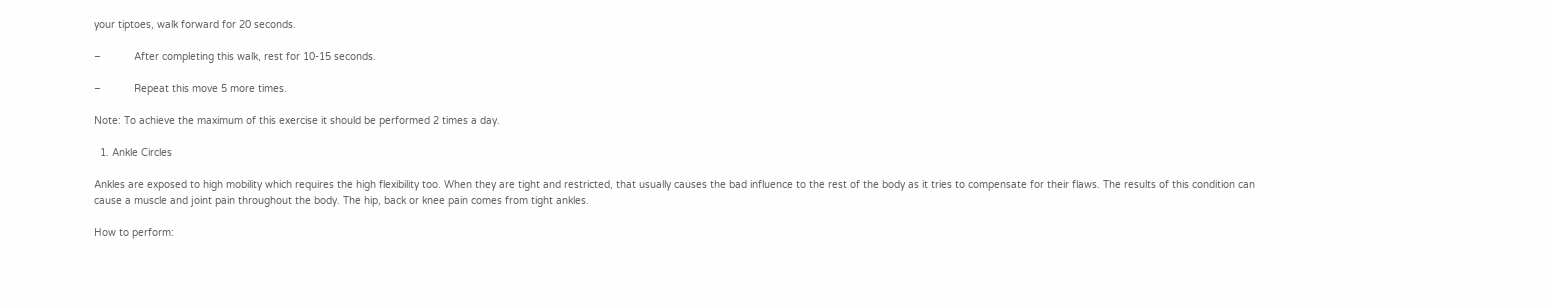your tiptoes, walk forward for 20 seconds.

–           After completing this walk, rest for 10-15 seconds.

–           Repeat this move 5 more times.

Note: To achieve the maximum of this exercise it should be performed 2 times a day.

  1. Ankle Circles

Ankles are exposed to high mobility which requires the high flexibility too. When they are tight and restricted, that usually causes the bad influence to the rest of the body as it tries to compensate for their flaws. The results of this condition can cause a muscle and joint pain throughout the body. The hip, back or knee pain comes from tight ankles.

How to perform: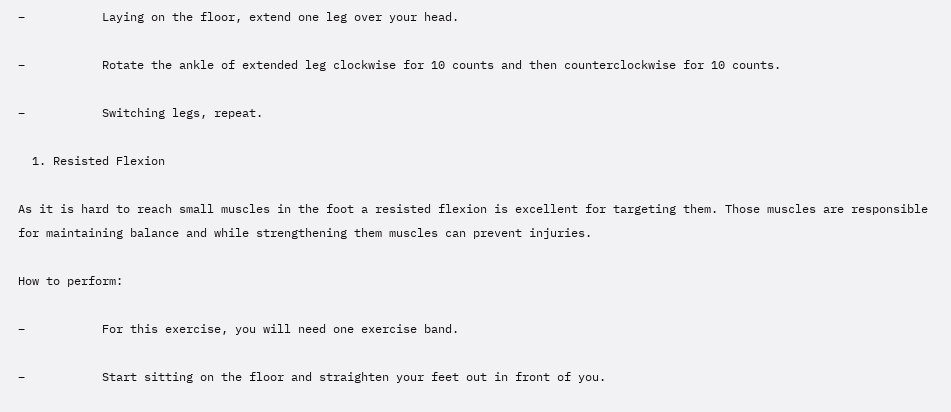–           Laying on the floor, extend one leg over your head.

–           Rotate the ankle of extended leg clockwise for 10 counts and then counterclockwise for 10 counts.

–           Switching legs, repeat.

  1. Resisted Flexion

As it is hard to reach small muscles in the foot a resisted flexion is excellent for targeting them. Those muscles are responsible for maintaining balance and while strengthening them muscles can prevent injuries.

How to perform:

–           For this exercise, you will need one exercise band.

–           Start sitting on the floor and straighten your feet out in front of you.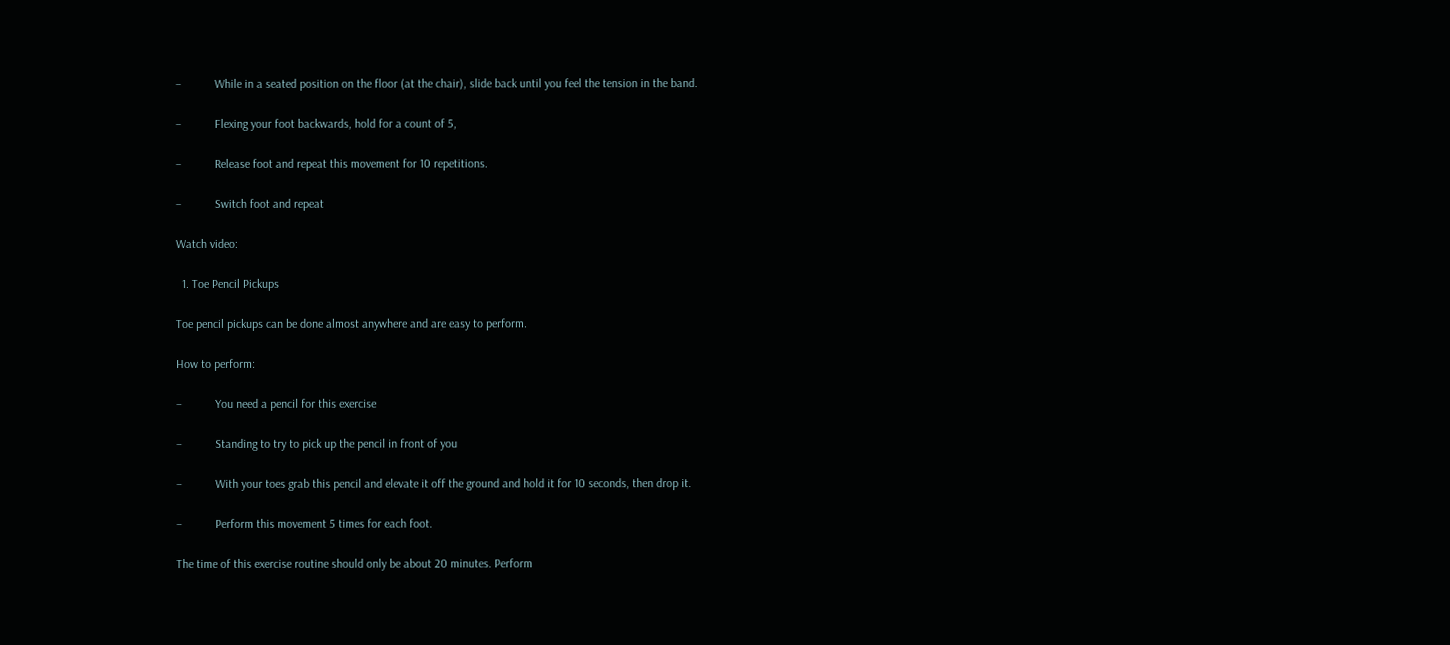–           While in a seated position on the floor (at the chair), slide back until you feel the tension in the band.

–           Flexing your foot backwards, hold for a count of 5,

–           Release foot and repeat this movement for 10 repetitions.

–           Switch foot and repeat

Watch video:

  1. Toe Pencil Pickups

Toe pencil pickups can be done almost anywhere and are easy to perform.

How to perform:

–           You need a pencil for this exercise

–           Standing to try to pick up the pencil in front of you

–           With your toes grab this pencil and elevate it off the ground and hold it for 10 seconds, then drop it.

–           Perform this movement 5 times for each foot.

The time of this exercise routine should only be about 20 minutes. Perform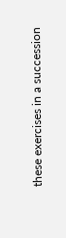these exercises in a succession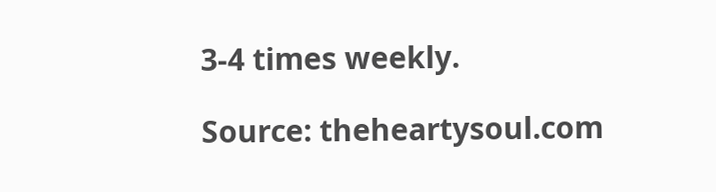3-4 times weekly.

Source: theheartysoul.com